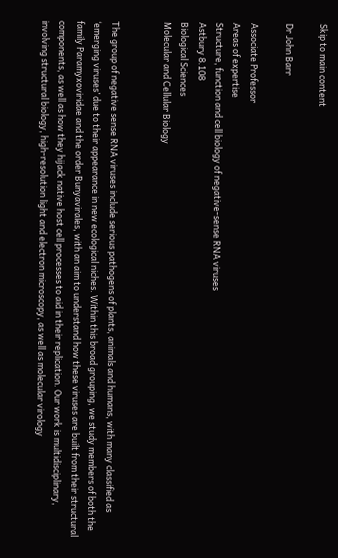Skip to main content

Dr John Barr

Associate Professor
Areas of expertise
Structure, function and cell biology of negative-sense RNA viruses
Astbury 8.108
Biological Sciences
Molecular and Cellular Biology


The group of negative sense RNA viruses include serious pathogens of plants, animals and humans, with many classified as ‘emerging viruses’ due to their appearance in new ecological niches. Within this broad grouping, we study members of both the family Paramyxoviridae and the order Bunyavirales, with an aim to understand how these viruses are built from their structural components, as well as how they hijack native host cell processes to aid in their replication. Our work is multidisciplinary, involving structural biology, high-resolution light and electron microscopy, as well as molecular virology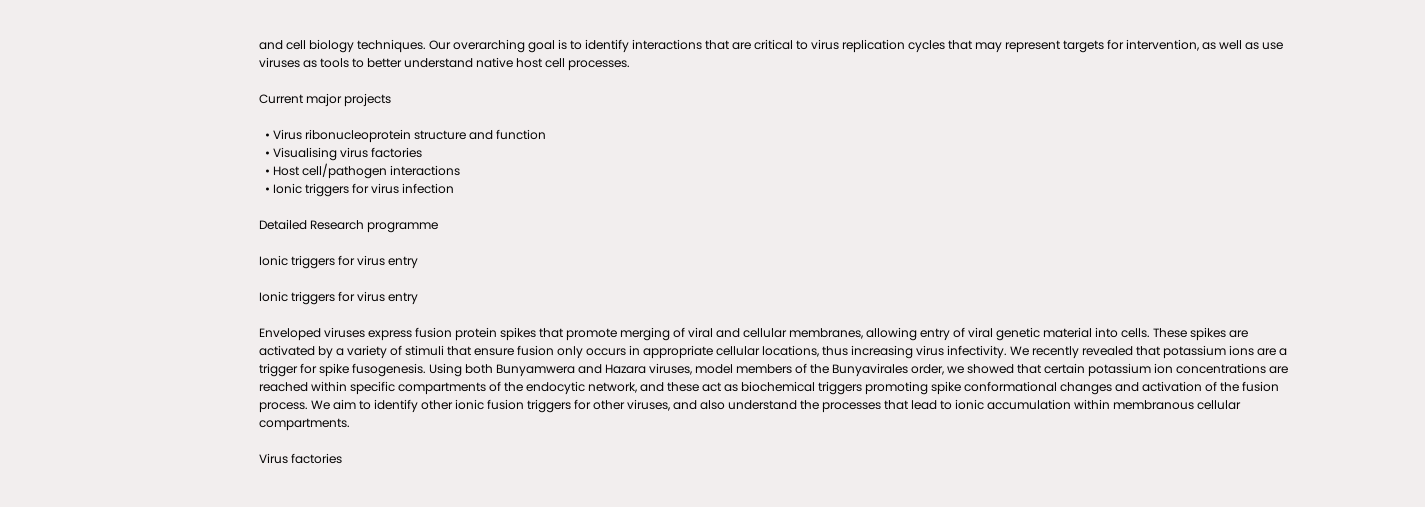and cell biology techniques. Our overarching goal is to identify interactions that are critical to virus replication cycles that may represent targets for intervention, as well as use viruses as tools to better understand native host cell processes.

Current major projects

  • Virus ribonucleoprotein structure and function
  • Visualising virus factories
  • Host cell/pathogen interactions
  • Ionic triggers for virus infection

Detailed Research programme

Ionic triggers for virus entry

Ionic triggers for virus entry

Enveloped viruses express fusion protein spikes that promote merging of viral and cellular membranes, allowing entry of viral genetic material into cells. These spikes are activated by a variety of stimuli that ensure fusion only occurs in appropriate cellular locations, thus increasing virus infectivity. We recently revealed that potassium ions are a trigger for spike fusogenesis. Using both Bunyamwera and Hazara viruses, model members of the Bunyavirales order, we showed that certain potassium ion concentrations are reached within specific compartments of the endocytic network, and these act as biochemical triggers promoting spike conformational changes and activation of the fusion process. We aim to identify other ionic fusion triggers for other viruses, and also understand the processes that lead to ionic accumulation within membranous cellular compartments.

Virus factories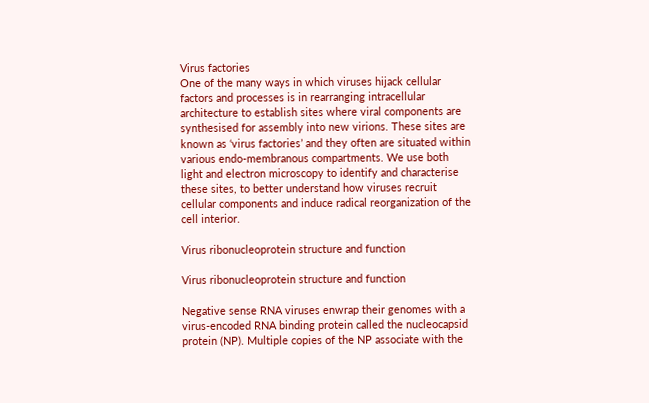Virus factories
One of the many ways in which viruses hijack cellular factors and processes is in rearranging intracellular architecture to establish sites where viral components are synthesised for assembly into new virions. These sites are known as ‘virus factories’ and they often are situated within various endo-membranous compartments. We use both light and electron microscopy to identify and characterise these sites, to better understand how viruses recruit cellular components and induce radical reorganization of the cell interior.

Virus ribonucleoprotein structure and function

Virus ribonucleoprotein structure and function

Negative sense RNA viruses enwrap their genomes with a virus-encoded RNA binding protein called the nucleocapsid protein (NP). Multiple copies of the NP associate with the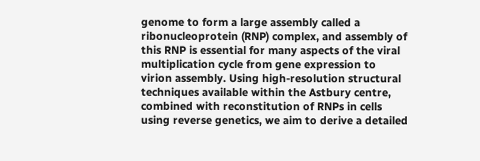genome to form a large assembly called a ribonucleoprotein (RNP) complex, and assembly of this RNP is essential for many aspects of the viral multiplication cycle from gene expression to virion assembly. Using high-resolution structural techniques available within the Astbury centre, combined with reconstitution of RNPs in cells using reverse genetics, we aim to derive a detailed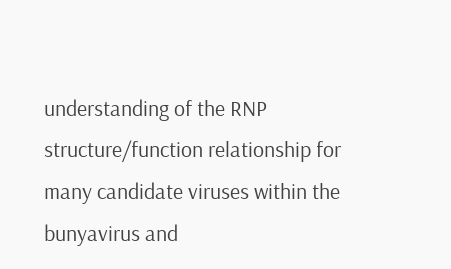understanding of the RNP structure/function relationship for many candidate viruses within the bunyavirus and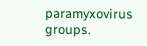paramyxovirus groups.